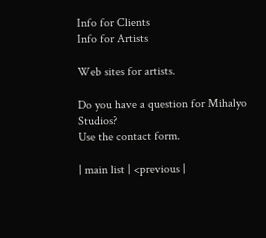Info for Clients
Info for Artists

Web sites for artists.

Do you have a question for Mihalyo Studios?
Use the contact form.

| main list | <previous |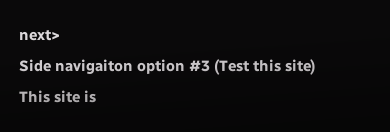next>
Side navigaiton option #3 (Test this site)
This site is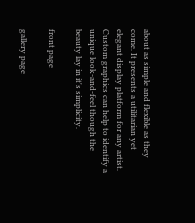about as simple and flexible as they come. It presents a utilitarian yet elegant display platform for any artist. Custom graphics can help to identify a unique look-and-feel though the beauty lay in it's simplicity.

front page

gallery page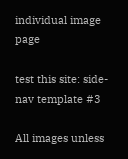individual image page

test this site: side-nav template #3

All images unless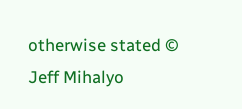otherwise stated © Jeff Mihalyo